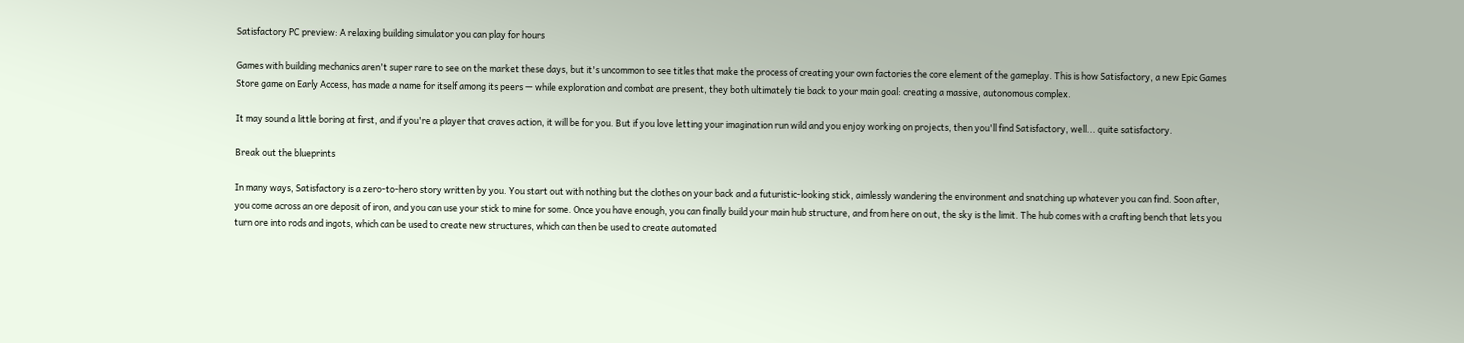Satisfactory PC preview: A relaxing building simulator you can play for hours

Games with building mechanics aren't super rare to see on the market these days, but it's uncommon to see titles that make the process of creating your own factories the core element of the gameplay. This is how Satisfactory, a new Epic Games Store game on Early Access, has made a name for itself among its peers — while exploration and combat are present, they both ultimately tie back to your main goal: creating a massive, autonomous complex.

It may sound a little boring at first, and if you're a player that craves action, it will be for you. But if you love letting your imagination run wild and you enjoy working on projects, then you'll find Satisfactory, well... quite satisfactory.

Break out the blueprints

In many ways, Satisfactory is a zero-to-hero story written by you. You start out with nothing but the clothes on your back and a futuristic-looking stick, aimlessly wandering the environment and snatching up whatever you can find. Soon after, you come across an ore deposit of iron, and you can use your stick to mine for some. Once you have enough, you can finally build your main hub structure, and from here on out, the sky is the limit. The hub comes with a crafting bench that lets you turn ore into rods and ingots, which can be used to create new structures, which can then be used to create automated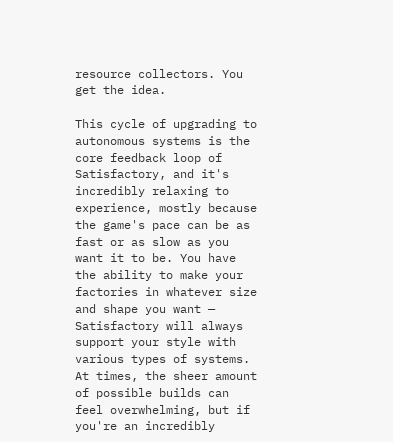resource collectors. You get the idea.

This cycle of upgrading to autonomous systems is the core feedback loop of Satisfactory, and it's incredibly relaxing to experience, mostly because the game's pace can be as fast or as slow as you want it to be. You have the ability to make your factories in whatever size and shape you want — Satisfactory will always support your style with various types of systems. At times, the sheer amount of possible builds can feel overwhelming, but if you're an incredibly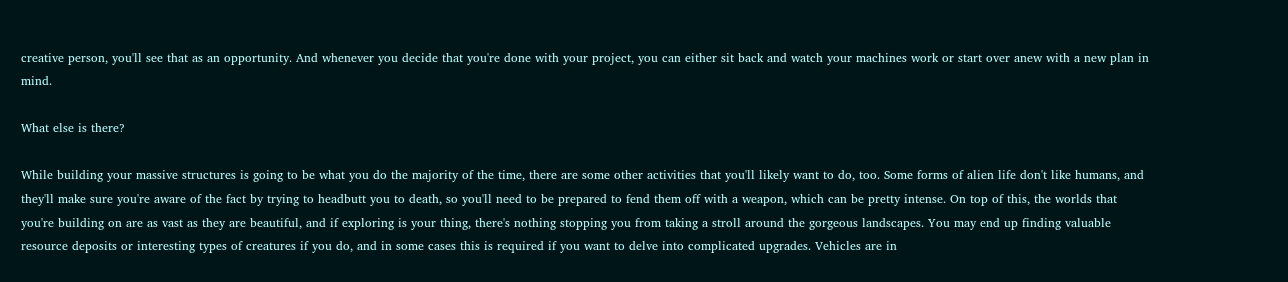creative person, you'll see that as an opportunity. And whenever you decide that you're done with your project, you can either sit back and watch your machines work or start over anew with a new plan in mind.

What else is there?

While building your massive structures is going to be what you do the majority of the time, there are some other activities that you'll likely want to do, too. Some forms of alien life don't like humans, and they'll make sure you're aware of the fact by trying to headbutt you to death, so you'll need to be prepared to fend them off with a weapon, which can be pretty intense. On top of this, the worlds that you're building on are as vast as they are beautiful, and if exploring is your thing, there's nothing stopping you from taking a stroll around the gorgeous landscapes. You may end up finding valuable resource deposits or interesting types of creatures if you do, and in some cases this is required if you want to delve into complicated upgrades. Vehicles are in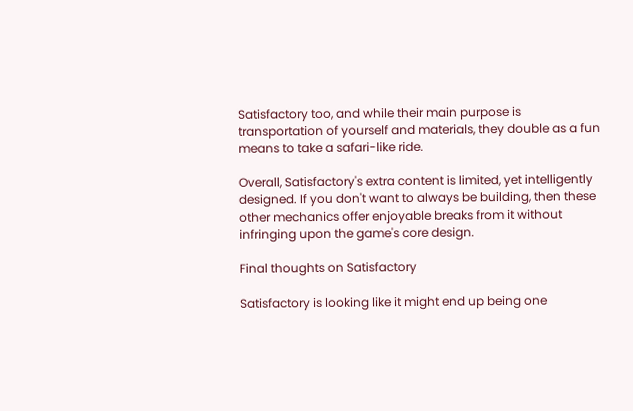Satisfactory too, and while their main purpose is transportation of yourself and materials, they double as a fun means to take a safari-like ride.

Overall, Satisfactory's extra content is limited, yet intelligently designed. If you don't want to always be building, then these other mechanics offer enjoyable breaks from it without infringing upon the game's core design.

Final thoughts on Satisfactory

Satisfactory is looking like it might end up being one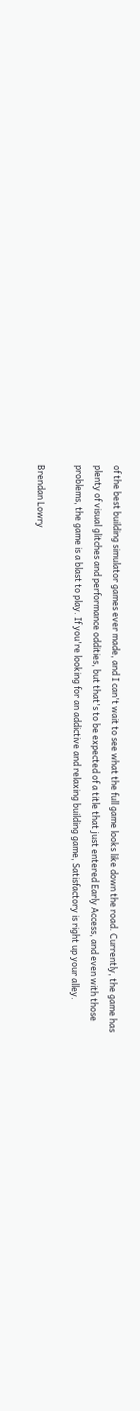of the best building simulator games ever made, and I can't wait to see what the full game looks like down the road. Currently, the game has plenty of visual glitches and performance oddities, but that's to be expected of a title that just entered Early Access, and even with those problems, the game is a blast to play. If you're looking for an addictive and relaxing building game, Satisfactory is right up your alley.

Brendan Lowry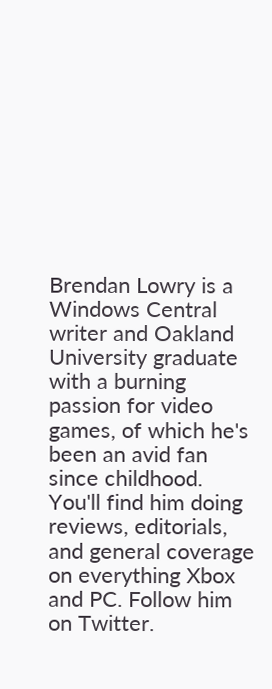Brendan Lowry is a Windows Central writer and Oakland University graduate with a burning passion for video games, of which he's been an avid fan since childhood. You'll find him doing reviews, editorials, and general coverage on everything Xbox and PC. Follow him on Twitter.